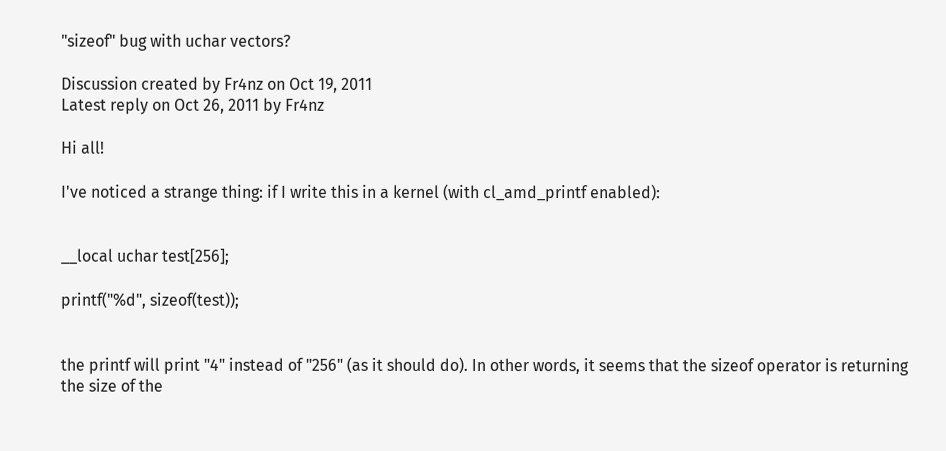"sizeof" bug with uchar vectors?

Discussion created by Fr4nz on Oct 19, 2011
Latest reply on Oct 26, 2011 by Fr4nz

Hi all!

I've noticed a strange thing: if I write this in a kernel (with cl_amd_printf enabled):


__local uchar test[256];

printf("%d", sizeof(test));


the printf will print "4" instead of "256" (as it should do). In other words, it seems that the sizeof operator is returning the size of the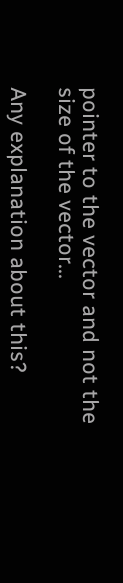pointer to the vector and not the size of the vector...

Any explanation about this?